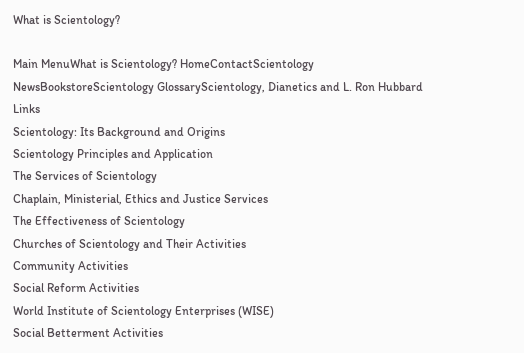What is Scientology?

Main MenuWhat is Scientology? HomeContactScientology NewsBookstoreScientology GlossaryScientology, Dianetics and L. Ron Hubbard Links
Scientology: Its Background and Origins
Scientology Principles and Application
The Services of Scientology
Chaplain, Ministerial, Ethics and Justice Services
The Effectiveness of Scientology
Churches of Scientology and Their Activities
Community Activities
Social Reform Activities
World Institute of Scientology Enterprises (WISE)
Social Betterment Activities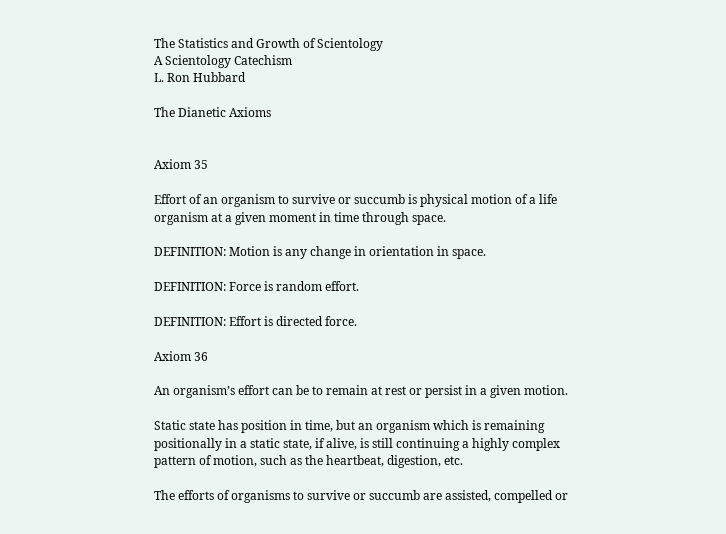The Statistics and Growth of Scientology
A Scientology Catechism
L. Ron Hubbard

The Dianetic Axioms


Axiom 35

Effort of an organism to survive or succumb is physical motion of a life organism at a given moment in time through space.

DEFINITION: Motion is any change in orientation in space.

DEFINITION: Force is random effort.

DEFINITION: Effort is directed force.

Axiom 36

An organism’s effort can be to remain at rest or persist in a given motion.

Static state has position in time, but an organism which is remaining positionally in a static state, if alive, is still continuing a highly complex pattern of motion, such as the heartbeat, digestion, etc.

The efforts of organisms to survive or succumb are assisted, compelled or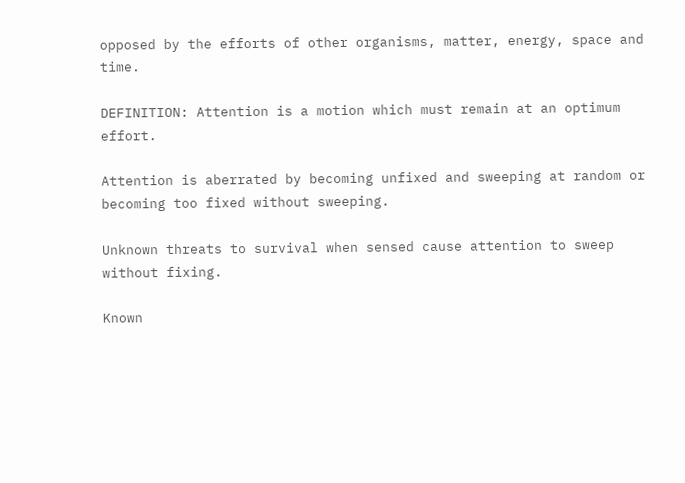opposed by the efforts of other organisms, matter, energy, space and time.

DEFINITION: Attention is a motion which must remain at an optimum effort.

Attention is aberrated by becoming unfixed and sweeping at random or becoming too fixed without sweeping.

Unknown threats to survival when sensed cause attention to sweep without fixing.

Known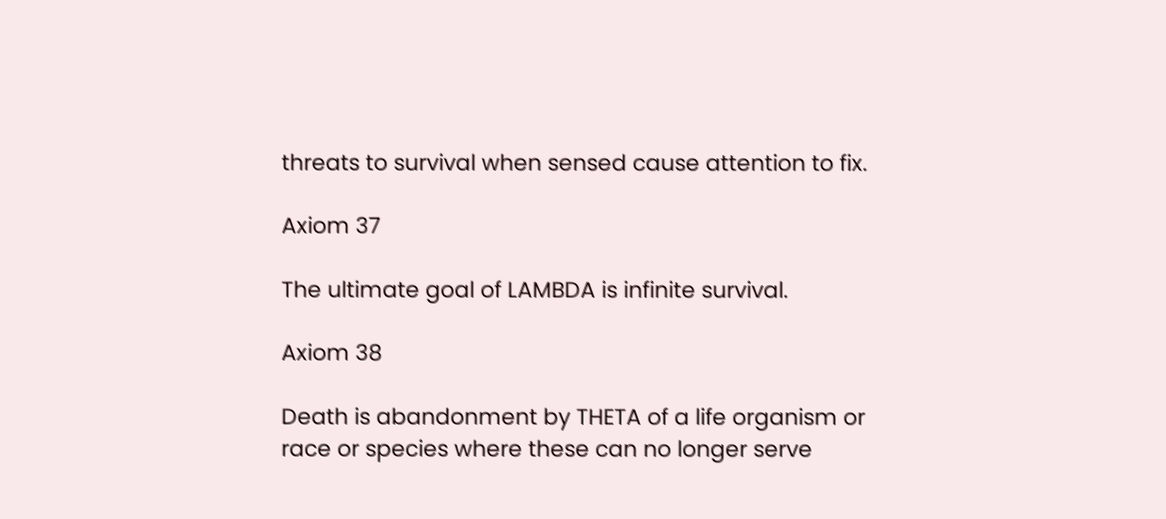threats to survival when sensed cause attention to fix.

Axiom 37

The ultimate goal of LAMBDA is infinite survival.

Axiom 38

Death is abandonment by THETA of a life organism or race or species where these can no longer serve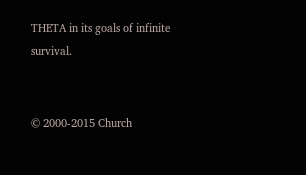THETA in its goals of infinite survival.


© 2000-2015 Church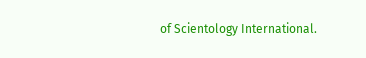of Scientology International.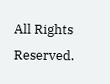All Rights Reserved.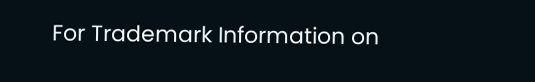For Trademark Information on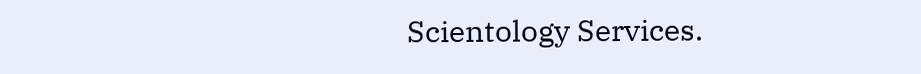Scientology Services.